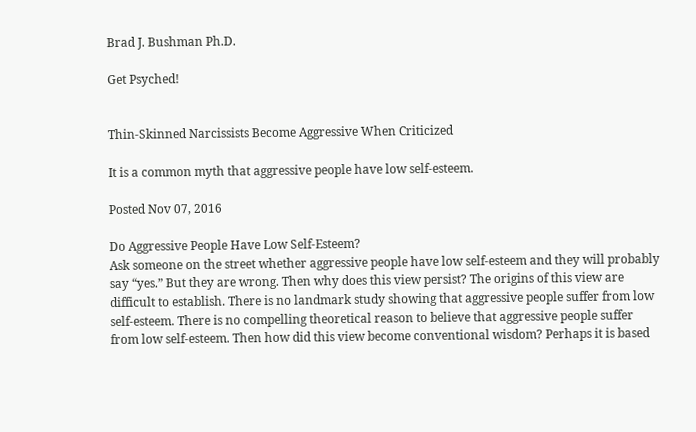Brad J. Bushman Ph.D.

Get Psyched!


Thin-Skinned Narcissists Become Aggressive When Criticized

It is a common myth that aggressive people have low self-esteem.

Posted Nov 07, 2016

Do Aggressive People Have Low Self-Esteem?
Ask someone on the street whether aggressive people have low self-esteem and they will probably say “yes.” But they are wrong. Then why does this view persist? The origins of this view are difficult to establish. There is no landmark study showing that aggressive people suffer from low self-esteem. There is no compelling theoretical reason to believe that aggressive people suffer from low self-esteem. Then how did this view become conventional wisdom? Perhaps it is based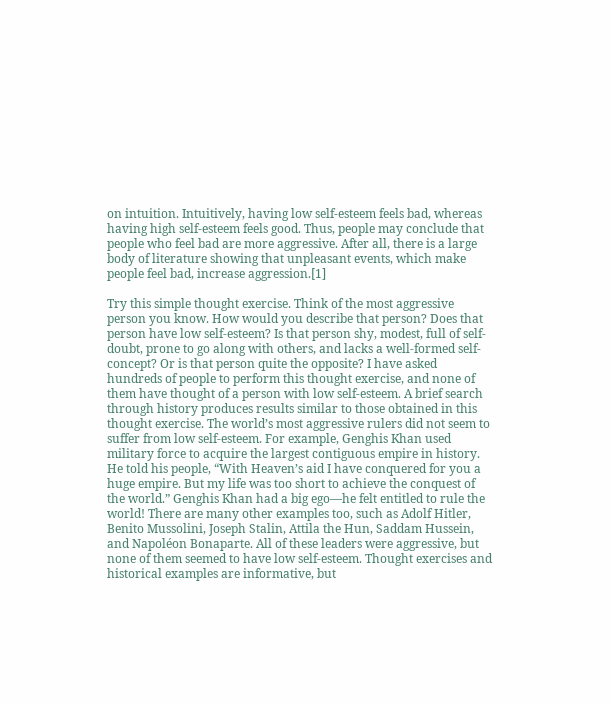on intuition. Intuitively, having low self-esteem feels bad, whereas having high self-esteem feels good. Thus, people may conclude that people who feel bad are more aggressive. After all, there is a large body of literature showing that unpleasant events, which make people feel bad, increase aggression.[1]

Try this simple thought exercise. Think of the most aggressive person you know. How would you describe that person? Does that person have low self-esteem? Is that person shy, modest, full of self-doubt, prone to go along with others, and lacks a well-formed self-concept? Or is that person quite the opposite? I have asked hundreds of people to perform this thought exercise, and none of them have thought of a person with low self-esteem. A brief search through history produces results similar to those obtained in this thought exercise. The world’s most aggressive rulers did not seem to suffer from low self-esteem. For example, Genghis Khan used military force to acquire the largest contiguous empire in history. He told his people, “With Heaven’s aid I have conquered for you a huge empire. But my life was too short to achieve the conquest of the world.” Genghis Khan had a big ego—he felt entitled to rule the world! There are many other examples too, such as Adolf Hitler, Benito Mussolini, Joseph Stalin, Attila the Hun, Saddam Hussein, and Napoléon Bonaparte. All of these leaders were aggressive, but none of them seemed to have low self-esteem. Thought exercises and historical examples are informative, but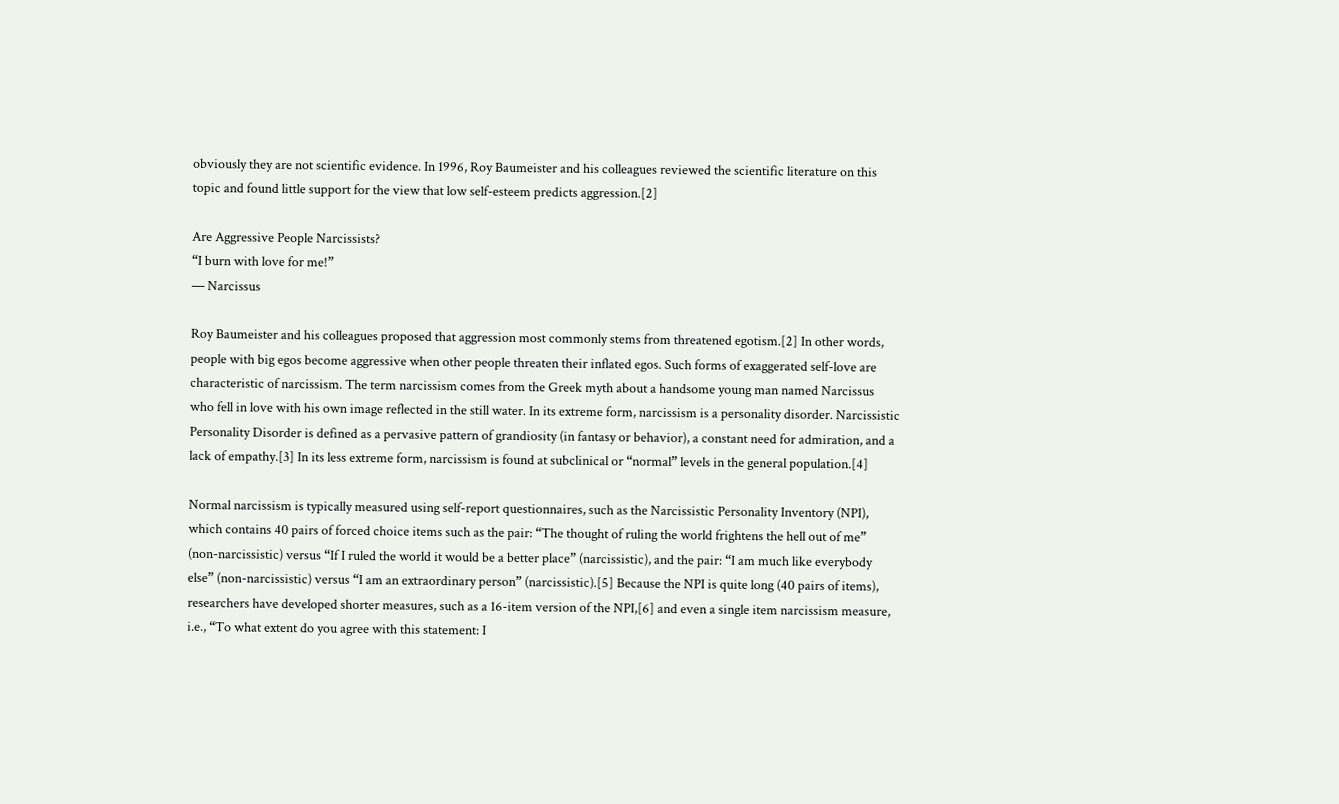obviously they are not scientific evidence. In 1996, Roy Baumeister and his colleagues reviewed the scientific literature on this topic and found little support for the view that low self-esteem predicts aggression.[2]

Are Aggressive People Narcissists?
“I burn with love for me!”
— Narcissus

Roy Baumeister and his colleagues proposed that aggression most commonly stems from threatened egotism.[2] In other words, people with big egos become aggressive when other people threaten their inflated egos. Such forms of exaggerated self-love are characteristic of narcissism. The term narcissism comes from the Greek myth about a handsome young man named Narcissus who fell in love with his own image reflected in the still water. In its extreme form, narcissism is a personality disorder. Narcissistic Personality Disorder is defined as a pervasive pattern of grandiosity (in fantasy or behavior), a constant need for admiration, and a lack of empathy.[3] In its less extreme form, narcissism is found at subclinical or “normal” levels in the general population.[4]

Normal narcissism is typically measured using self-report questionnaires, such as the Narcissistic Personality Inventory (NPI), which contains 40 pairs of forced choice items such as the pair: “The thought of ruling the world frightens the hell out of me” (non-narcissistic) versus “If I ruled the world it would be a better place” (narcissistic), and the pair: “I am much like everybody else” (non-narcissistic) versus “I am an extraordinary person” (narcissistic).[5] Because the NPI is quite long (40 pairs of items), researchers have developed shorter measures, such as a 16-item version of the NPI,[6] and even a single item narcissism measure, i.e., “To what extent do you agree with this statement: I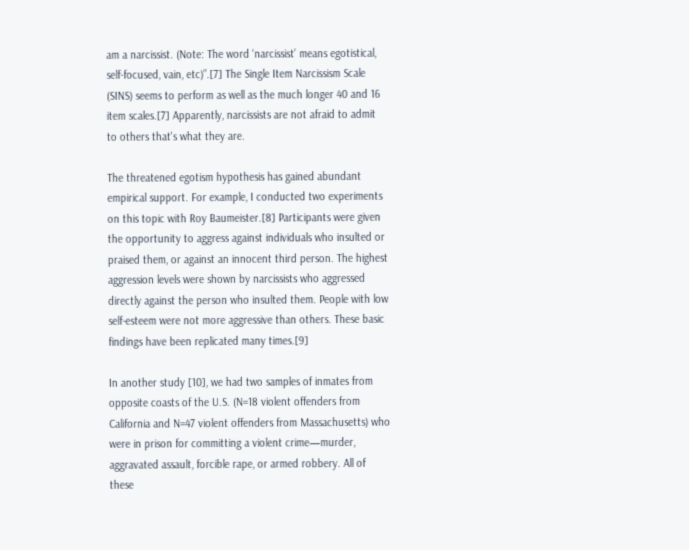am a narcissist. (Note: The word ‘narcissist’ means egotistical, self-focused, vain, etc)”.[7] The Single Item Narcissism Scale (SINS) seems to perform as well as the much longer 40 and 16 item scales.[7] Apparently, narcissists are not afraid to admit to others that's what they are.

The threatened egotism hypothesis has gained abundant empirical support. For example, I conducted two experiments on this topic with Roy Baumeister.[8] Participants were given the opportunity to aggress against individuals who insulted or praised them, or against an innocent third person. The highest aggression levels were shown by narcissists who aggressed directly against the person who insulted them. People with low self-esteem were not more aggressive than others. These basic findings have been replicated many times.[9]

In another study [10], we had two samples of inmates from opposite coasts of the U.S. (N=18 violent offenders from California and N=47 violent offenders from Massachusetts) who were in prison for committing a violent crime—murder, aggravated assault, forcible rape, or armed robbery. All of these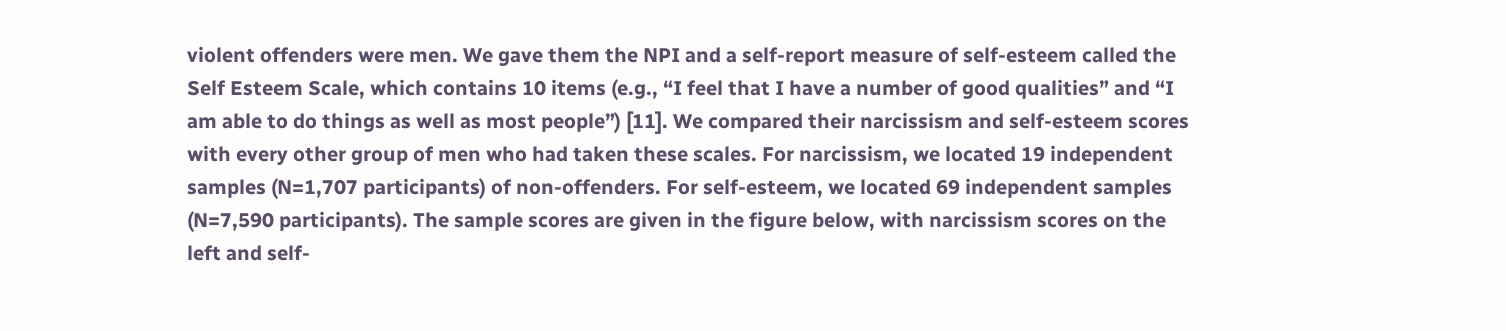violent offenders were men. We gave them the NPI and a self-report measure of self-esteem called the Self Esteem Scale, which contains 10 items (e.g., “I feel that I have a number of good qualities” and “I am able to do things as well as most people”) [11]. We compared their narcissism and self-esteem scores with every other group of men who had taken these scales. For narcissism, we located 19 independent samples (N=1,707 participants) of non-offenders. For self-esteem, we located 69 independent samples (N=7,590 participants). The sample scores are given in the figure below, with narcissism scores on the left and self-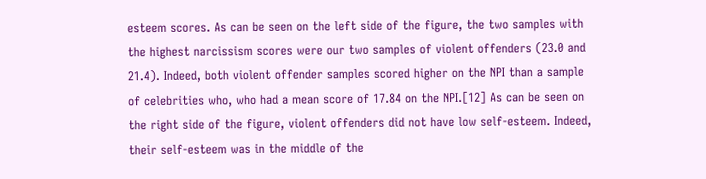esteem scores. As can be seen on the left side of the figure, the two samples with the highest narcissism scores were our two samples of violent offenders (23.0 and 21.4). Indeed, both violent offender samples scored higher on the NPI than a sample of celebrities who, who had a mean score of 17.84 on the NPI.[12] As can be seen on the right side of the figure, violent offenders did not have low self-esteem. Indeed, their self-esteem was in the middle of the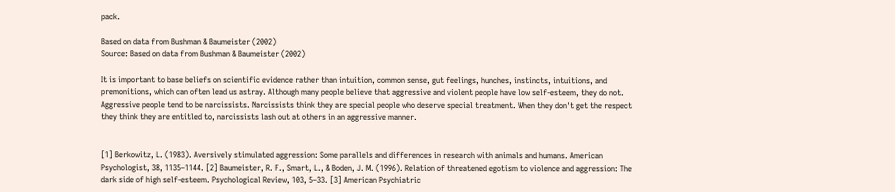pack.

Based on data from Bushman & Baumeister (2002)
Source: Based on data from Bushman & Baumeister (2002)

It is important to base beliefs on scientific evidence rather than intuition, common sense, gut feelings, hunches, instincts, intuitions, and premonitions, which can often lead us astray. Although many people believe that aggressive and violent people have low self-esteem, they do not. Aggressive people tend to be narcissists. Narcissists think they are special people who deserve special treatment. When they don't get the respect they think they are entitled to, narcissists lash out at others in an aggressive manner.


[1] Berkowitz, L. (1983). Aversively stimulated aggression: Some parallels and differences in research with animals and humans. American Psychologist, 38, 1135–1144. [2] Baumeister, R. F., Smart, L., & Boden, J. M. (1996). Relation of threatened egotism to violence and aggression: The dark side of high self-esteem. Psychological Review, 103, 5–33. [3] American Psychiatric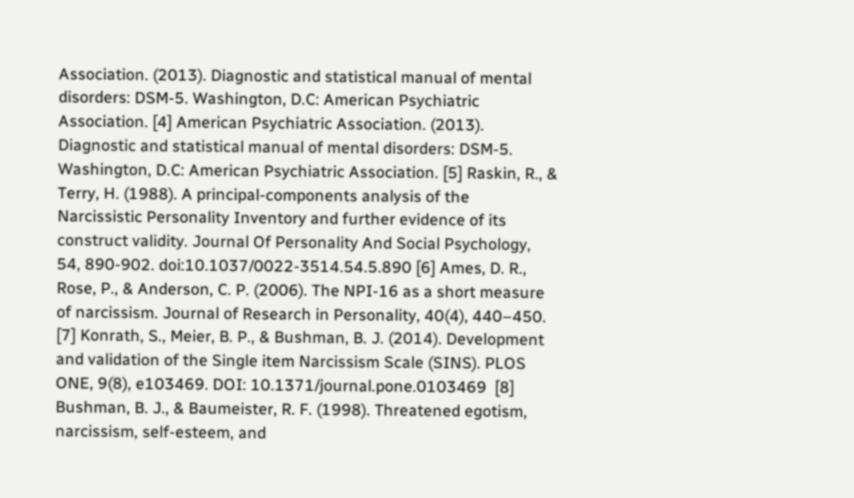Association. (2013). Diagnostic and statistical manual of mental disorders: DSM-5. Washington, D.C: American Psychiatric Association. [4] American Psychiatric Association. (2013). Diagnostic and statistical manual of mental disorders: DSM-5. Washington, D.C: American Psychiatric Association. [5] Raskin, R., & Terry, H. (1988). A principal-components analysis of the Narcissistic Personality Inventory and further evidence of its construct validity. Journal Of Personality And Social Psychology, 54, 890-902. doi:10.1037/0022-3514.54.5.890 [6] Ames, D. R., Rose, P., & Anderson, C. P. (2006). The NPI-16 as a short measure of narcissism. Journal of Research in Personality, 40(4), 440–450. [7] Konrath, S., Meier, B. P., & Bushman, B. J. (2014). Development and validation of the Single item Narcissism Scale (SINS). PLOS ONE, 9(8), e103469. DOI: 10.1371/journal.pone.0103469  [8] Bushman, B. J., & Baumeister, R. F. (1998). Threatened egotism, narcissism, self-esteem, and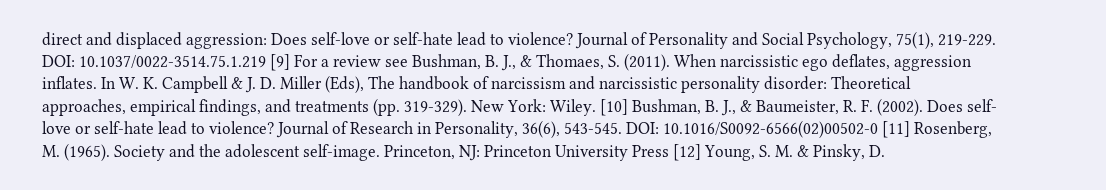direct and displaced aggression: Does self-love or self-hate lead to violence? Journal of Personality and Social Psychology, 75(1), 219-229. DOI: 10.1037/0022-3514.75.1.219 [9] For a review see Bushman, B. J., & Thomaes, S. (2011). When narcissistic ego deflates, aggression inflates. In W. K. Campbell & J. D. Miller (Eds), The handbook of narcissism and narcissistic personality disorder: Theoretical approaches, empirical findings, and treatments (pp. 319-329). New York: Wiley. [10] Bushman, B. J., & Baumeister, R. F. (2002). Does self-love or self-hate lead to violence? Journal of Research in Personality, 36(6), 543-545. DOI: 10.1016/S0092-6566(02)00502-0 [11] Rosenberg, M. (1965). Society and the adolescent self-image. Princeton, NJ: Princeton University Press [12] Young, S. M. & Pinsky, D.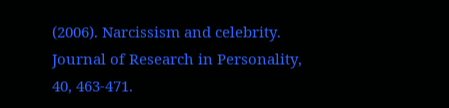(2006). Narcissism and celebrity. Journal of Research in Personality, 40, 463-471.